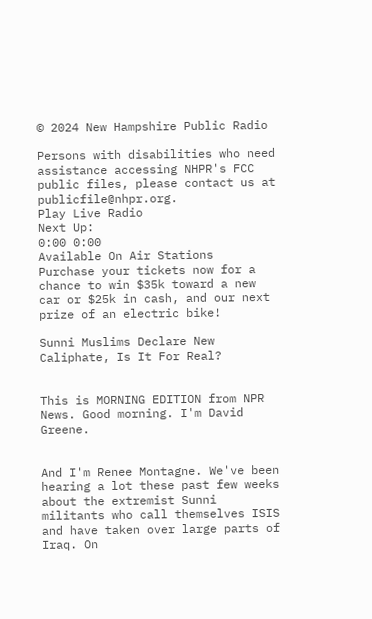© 2024 New Hampshire Public Radio

Persons with disabilities who need assistance accessing NHPR's FCC public files, please contact us at publicfile@nhpr.org.
Play Live Radio
Next Up:
0:00 0:00
Available On Air Stations
Purchase your tickets now for a chance to win $35k toward a new car or $25k in cash, and our next prize of an electric bike!

Sunni Muslims Declare New Caliphate, Is It For Real?


This is MORNING EDITION from NPR News. Good morning. I'm David Greene.


And I'm Renee Montagne. We've been hearing a lot these past few weeks about the extremist Sunni militants who call themselves ISIS and have taken over large parts of Iraq. On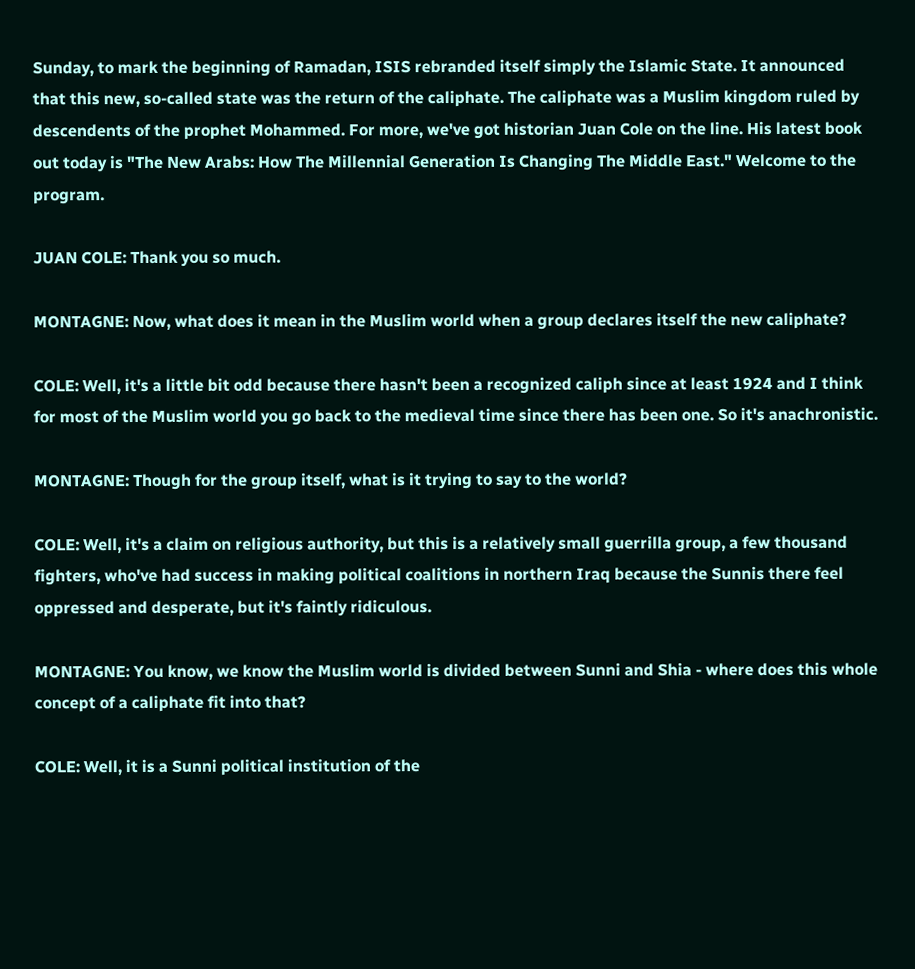Sunday, to mark the beginning of Ramadan, ISIS rebranded itself simply the Islamic State. It announced that this new, so-called state was the return of the caliphate. The caliphate was a Muslim kingdom ruled by descendents of the prophet Mohammed. For more, we've got historian Juan Cole on the line. His latest book out today is "The New Arabs: How The Millennial Generation Is Changing The Middle East." Welcome to the program.

JUAN COLE: Thank you so much.

MONTAGNE: Now, what does it mean in the Muslim world when a group declares itself the new caliphate?

COLE: Well, it's a little bit odd because there hasn't been a recognized caliph since at least 1924 and I think for most of the Muslim world you go back to the medieval time since there has been one. So it's anachronistic.

MONTAGNE: Though for the group itself, what is it trying to say to the world?

COLE: Well, it's a claim on religious authority, but this is a relatively small guerrilla group, a few thousand fighters, who've had success in making political coalitions in northern Iraq because the Sunnis there feel oppressed and desperate, but it's faintly ridiculous.

MONTAGNE: You know, we know the Muslim world is divided between Sunni and Shia - where does this whole concept of a caliphate fit into that?

COLE: Well, it is a Sunni political institution of the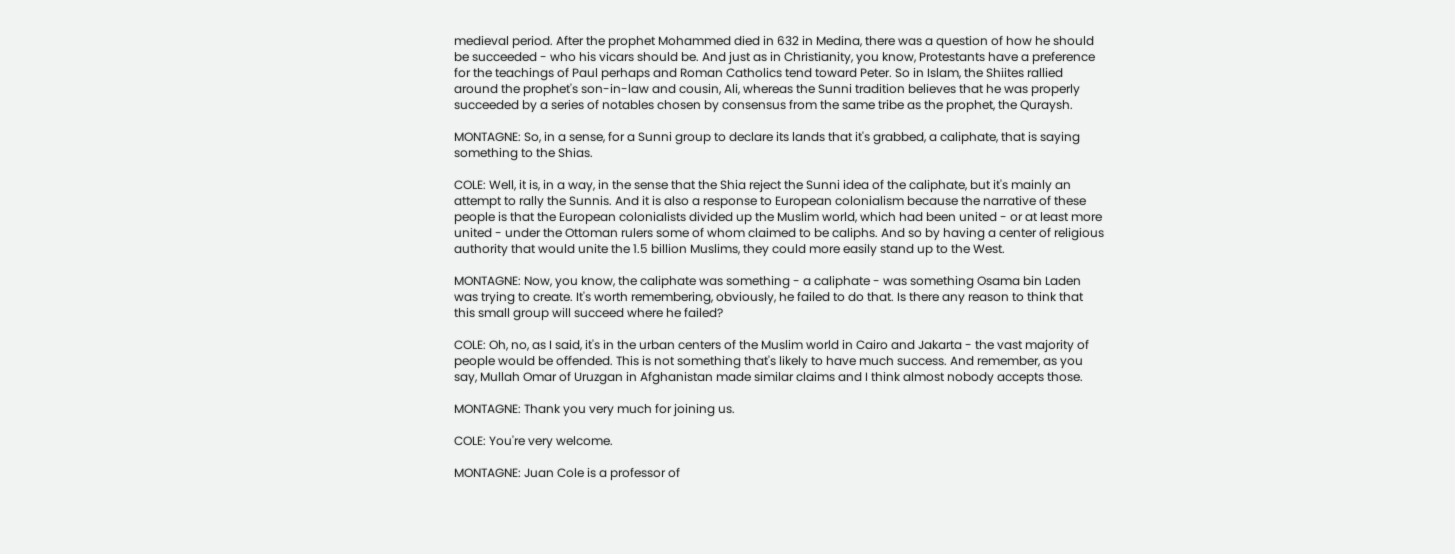medieval period. After the prophet Mohammed died in 632 in Medina, there was a question of how he should be succeeded - who his vicars should be. And just as in Christianity, you know, Protestants have a preference for the teachings of Paul perhaps and Roman Catholics tend toward Peter. So in Islam, the Shiites rallied around the prophet's son-in-law and cousin, Ali, whereas the Sunni tradition believes that he was properly succeeded by a series of notables chosen by consensus from the same tribe as the prophet, the Quraysh.

MONTAGNE: So, in a sense, for a Sunni group to declare its lands that it's grabbed, a caliphate, that is saying something to the Shias.

COLE: Well, it is, in a way, in the sense that the Shia reject the Sunni idea of the caliphate, but it's mainly an attempt to rally the Sunnis. And it is also a response to European colonialism because the narrative of these people is that the European colonialists divided up the Muslim world, which had been united - or at least more united - under the Ottoman rulers some of whom claimed to be caliphs. And so by having a center of religious authority that would unite the 1.5 billion Muslims, they could more easily stand up to the West.

MONTAGNE: Now, you know, the caliphate was something - a caliphate - was something Osama bin Laden was trying to create. It's worth remembering, obviously, he failed to do that. Is there any reason to think that this small group will succeed where he failed?

COLE: Oh, no, as I said, it's in the urban centers of the Muslim world in Cairo and Jakarta - the vast majority of people would be offended. This is not something that's likely to have much success. And remember, as you say, Mullah Omar of Uruzgan in Afghanistan made similar claims and I think almost nobody accepts those.

MONTAGNE: Thank you very much for joining us.

COLE: You're very welcome.

MONTAGNE: Juan Cole is a professor of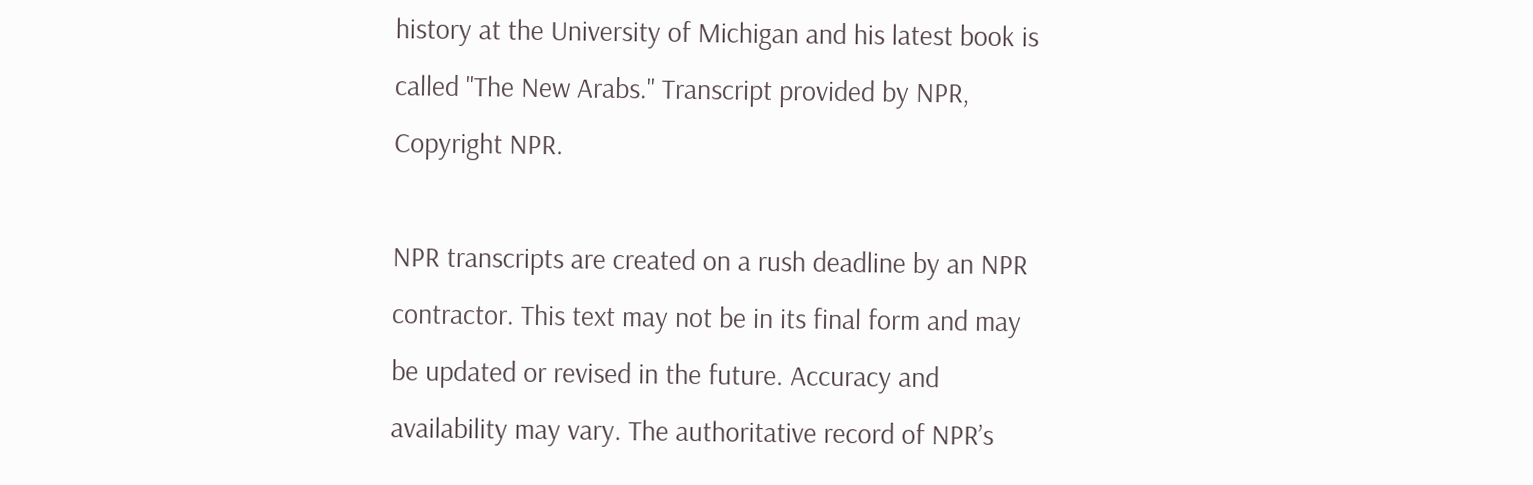history at the University of Michigan and his latest book is called "The New Arabs." Transcript provided by NPR, Copyright NPR.

NPR transcripts are created on a rush deadline by an NPR contractor. This text may not be in its final form and may be updated or revised in the future. Accuracy and availability may vary. The authoritative record of NPR’s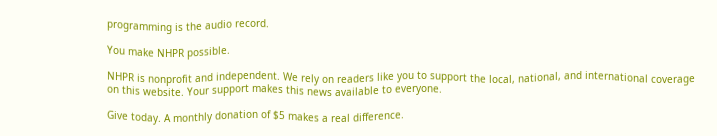programming is the audio record.

You make NHPR possible.

NHPR is nonprofit and independent. We rely on readers like you to support the local, national, and international coverage on this website. Your support makes this news available to everyone.

Give today. A monthly donation of $5 makes a real difference.